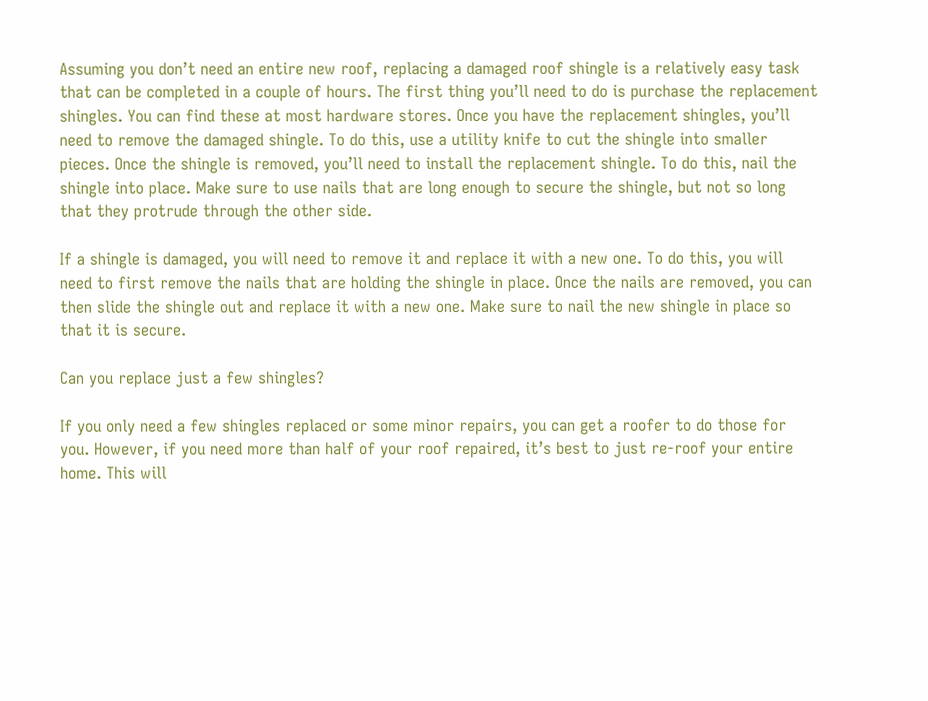Assuming you don’t need an entire new roof, replacing a damaged roof shingle is a relatively easy task that can be completed in a couple of hours. The first thing you’ll need to do is purchase the replacement shingles. You can find these at most hardware stores. Once you have the replacement shingles, you’ll need to remove the damaged shingle. To do this, use a utility knife to cut the shingle into smaller pieces. Once the shingle is removed, you’ll need to install the replacement shingle. To do this, nail the shingle into place. Make sure to use nails that are long enough to secure the shingle, but not so long that they protrude through the other side.

If a shingle is damaged, you will need to remove it and replace it with a new one. To do this, you will need to first remove the nails that are holding the shingle in place. Once the nails are removed, you can then slide the shingle out and replace it with a new one. Make sure to nail the new shingle in place so that it is secure.

Can you replace just a few shingles?

If you only need a few shingles replaced or some minor repairs, you can get a roofer to do those for you. However, if you need more than half of your roof repaired, it’s best to just re-roof your entire home. This will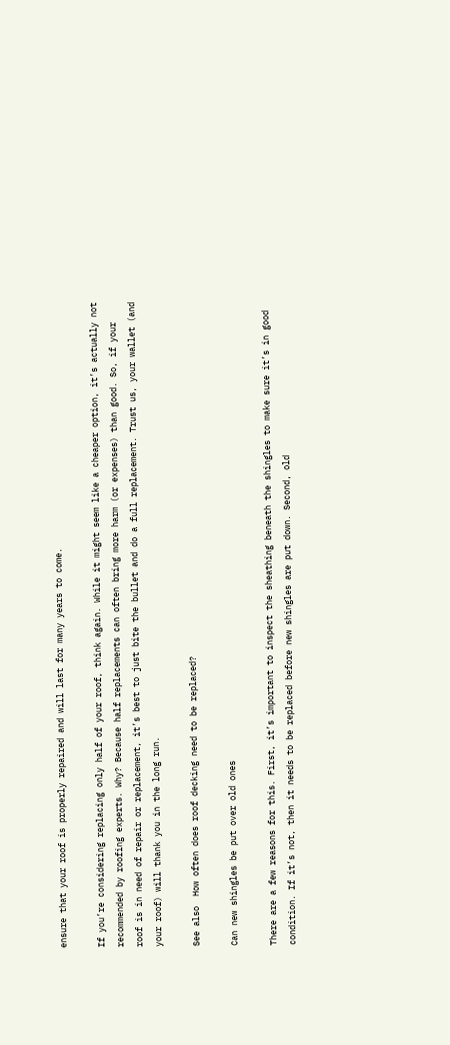ensure that your roof is properly repaired and will last for many years to come.

If you’re considering replacing only half of your roof, think again. While it might seem like a cheaper option, it’s actually not recommended by roofing experts. Why? Because half replacements can often bring more harm (or expenses) than good. So, if your roof is in need of repair or replacement, it’s best to just bite the bullet and do a full replacement. Trust us, your wallet (and your roof) will thank you in the long run.

See also  How often does roof decking need to be replaced?

Can new shingles be put over old ones

There are a few reasons for this. First, it’s important to inspect the sheathing beneath the shingles to make sure it’s in good condition. If it’s not, then it needs to be replaced before new shingles are put down. Second, old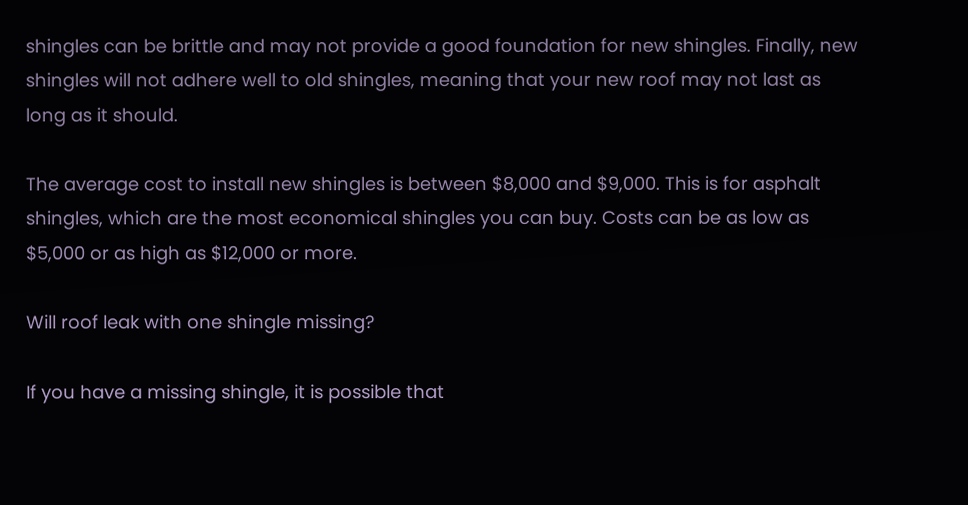shingles can be brittle and may not provide a good foundation for new shingles. Finally, new shingles will not adhere well to old shingles, meaning that your new roof may not last as long as it should.

The average cost to install new shingles is between $8,000 and $9,000. This is for asphalt shingles, which are the most economical shingles you can buy. Costs can be as low as $5,000 or as high as $12,000 or more.

Will roof leak with one shingle missing?

If you have a missing shingle, it is possible that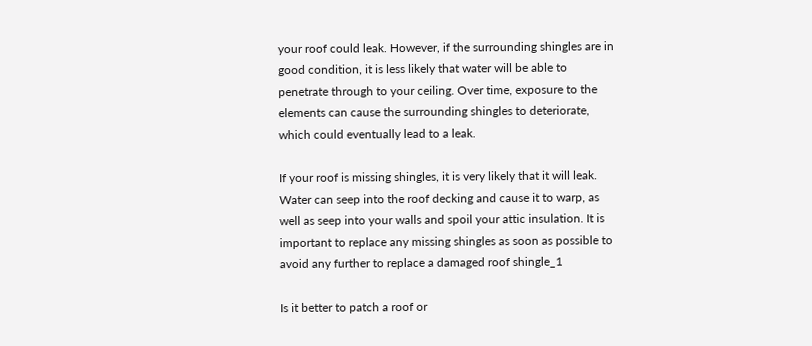your roof could leak. However, if the surrounding shingles are in good condition, it is less likely that water will be able to penetrate through to your ceiling. Over time, exposure to the elements can cause the surrounding shingles to deteriorate, which could eventually lead to a leak.

If your roof is missing shingles, it is very likely that it will leak. Water can seep into the roof decking and cause it to warp, as well as seep into your walls and spoil your attic insulation. It is important to replace any missing shingles as soon as possible to avoid any further to replace a damaged roof shingle_1

Is it better to patch a roof or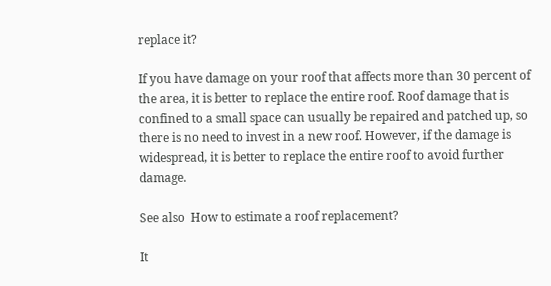replace it?

If you have damage on your roof that affects more than 30 percent of the area, it is better to replace the entire roof. Roof damage that is confined to a small space can usually be repaired and patched up, so there is no need to invest in a new roof. However, if the damage is widespread, it is better to replace the entire roof to avoid further damage.

See also  How to estimate a roof replacement?

It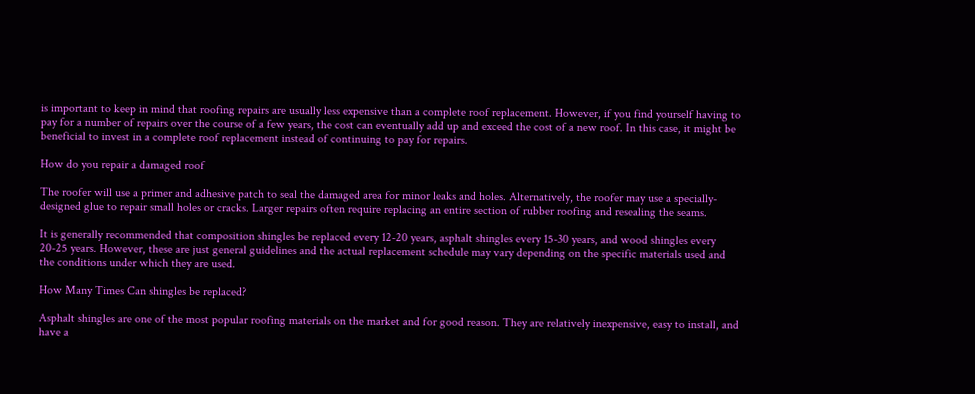is important to keep in mind that roofing repairs are usually less expensive than a complete roof replacement. However, if you find yourself having to pay for a number of repairs over the course of a few years, the cost can eventually add up and exceed the cost of a new roof. In this case, it might be beneficial to invest in a complete roof replacement instead of continuing to pay for repairs.

How do you repair a damaged roof

The roofer will use a primer and adhesive patch to seal the damaged area for minor leaks and holes. Alternatively, the roofer may use a specially-designed glue to repair small holes or cracks. Larger repairs often require replacing an entire section of rubber roofing and resealing the seams.

It is generally recommended that composition shingles be replaced every 12-20 years, asphalt shingles every 15-30 years, and wood shingles every 20-25 years. However, these are just general guidelines and the actual replacement schedule may vary depending on the specific materials used and the conditions under which they are used.

How Many Times Can shingles be replaced?

Asphalt shingles are one of the most popular roofing materials on the market and for good reason. They are relatively inexpensive, easy to install, and have a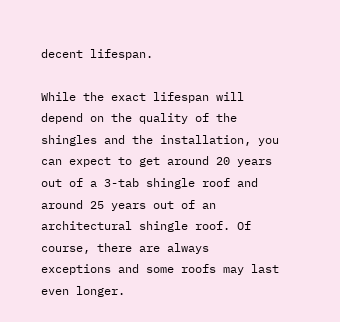decent lifespan.

While the exact lifespan will depend on the quality of the shingles and the installation, you can expect to get around 20 years out of a 3-tab shingle roof and around 25 years out of an architectural shingle roof. Of course, there are always exceptions and some roofs may last even longer.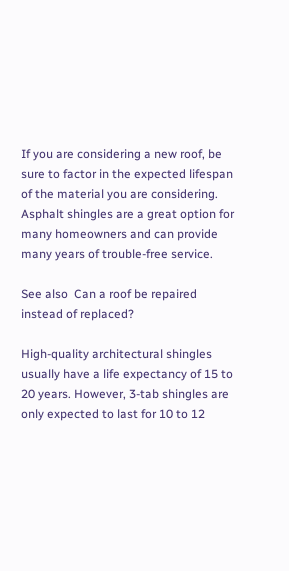If you are considering a new roof, be sure to factor in the expected lifespan of the material you are considering. Asphalt shingles are a great option for many homeowners and can provide many years of trouble-free service.

See also  Can a roof be repaired instead of replaced?

High-quality architectural shingles usually have a life expectancy of 15 to 20 years. However, 3-tab shingles are only expected to last for 10 to 12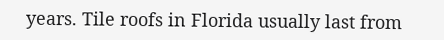years. Tile roofs in Florida usually last from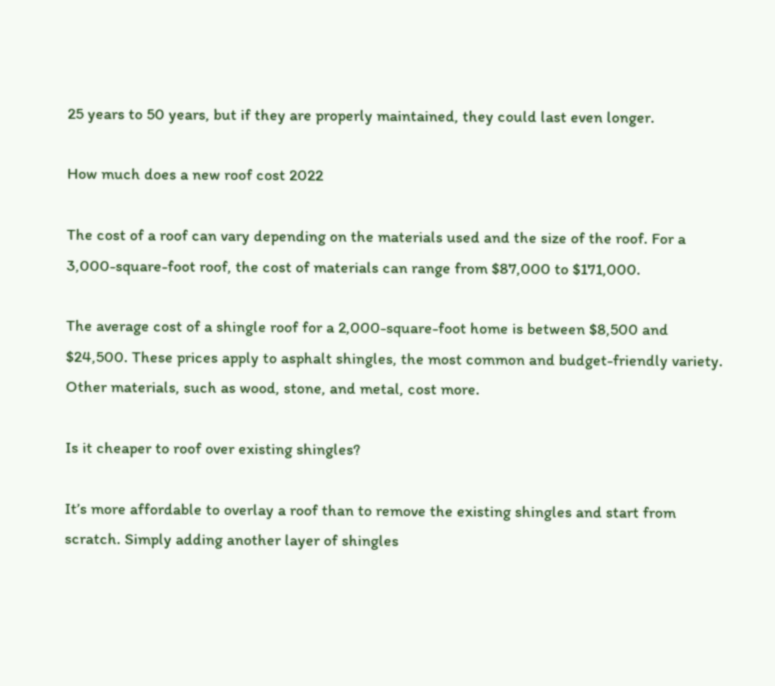25 years to 50 years, but if they are properly maintained, they could last even longer.

How much does a new roof cost 2022

The cost of a roof can vary depending on the materials used and the size of the roof. For a 3,000-square-foot roof, the cost of materials can range from $87,000 to $171,000.

The average cost of a shingle roof for a 2,000-square-foot home is between $8,500 and $24,500. These prices apply to asphalt shingles, the most common and budget-friendly variety. Other materials, such as wood, stone, and metal, cost more.

Is it cheaper to roof over existing shingles?

It’s more affordable to overlay a roof than to remove the existing shingles and start from scratch. Simply adding another layer of shingles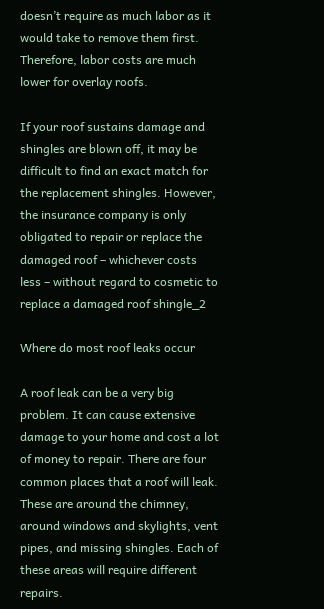doesn’t require as much labor as it would take to remove them first. Therefore, labor costs are much lower for overlay roofs.

If your roof sustains damage and shingles are blown off, it may be difficult to find an exact match for the replacement shingles. However, the insurance company is only obligated to repair or replace the damaged roof – whichever costs less – without regard to cosmetic to replace a damaged roof shingle_2

Where do most roof leaks occur

A roof leak can be a very big problem. It can cause extensive damage to your home and cost a lot of money to repair. There are four common places that a roof will leak. These are around the chimney, around windows and skylights, vent pipes, and missing shingles. Each of these areas will require different repairs.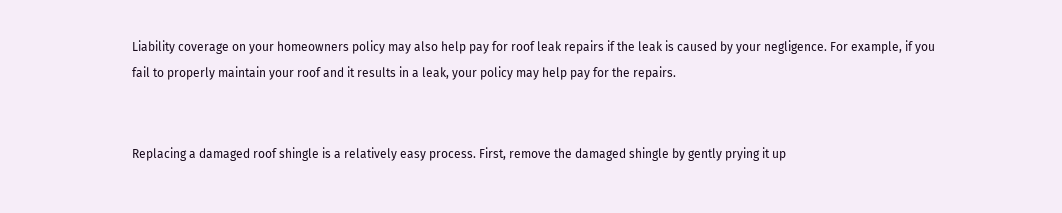Liability coverage on your homeowners policy may also help pay for roof leak repairs if the leak is caused by your negligence. For example, if you fail to properly maintain your roof and it results in a leak, your policy may help pay for the repairs.


Replacing a damaged roof shingle is a relatively easy process. First, remove the damaged shingle by gently prying it up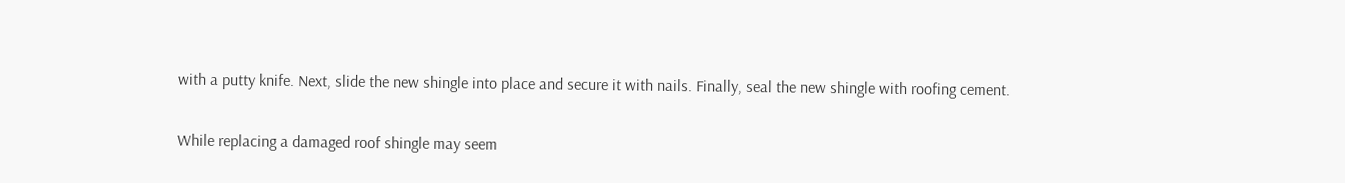with a putty knife. Next, slide the new shingle into place and secure it with nails. Finally, seal the new shingle with roofing cement.

While replacing a damaged roof shingle may seem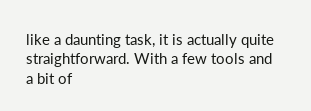like a daunting task, it is actually quite straightforward. With a few tools and a bit of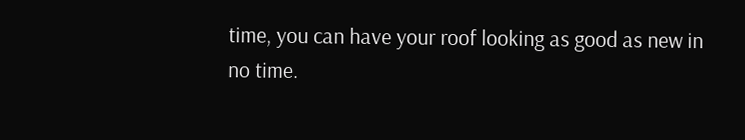time, you can have your roof looking as good as new in no time.